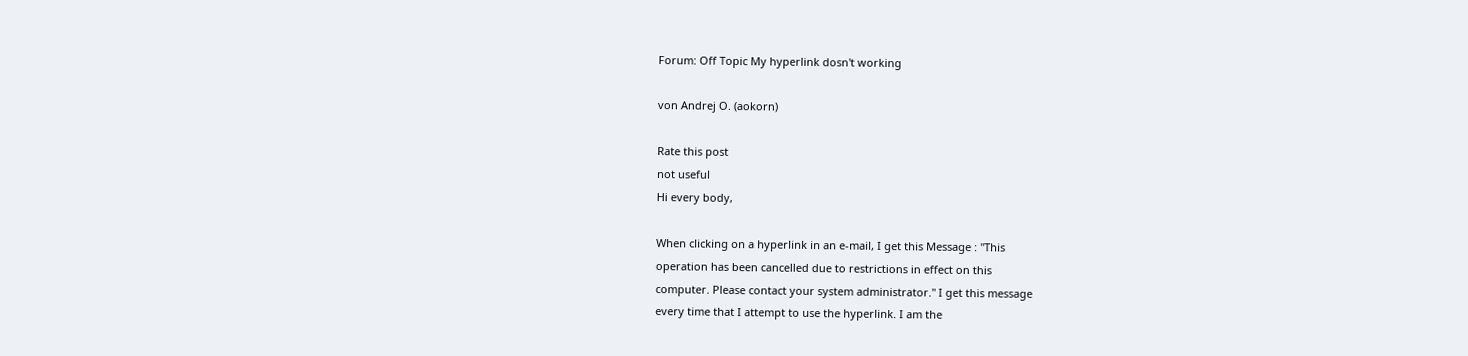Forum: Off Topic My hyperlink dosn't working

von Andrej O. (aokorn)

Rate this post
not useful
Hi every body,

When clicking on a hyperlink in an e-mail, I get this Message : "This
operation has been cancelled due to restrictions in effect on this
computer. Please contact your system administrator." I get this message
every time that I attempt to use the hyperlink. I am the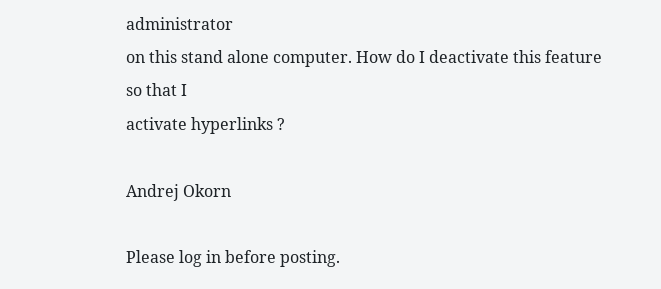administrator
on this stand alone computer. How do I deactivate this feature so that I
activate hyperlinks ?

Andrej Okorn

Please log in before posting.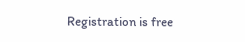Registration is free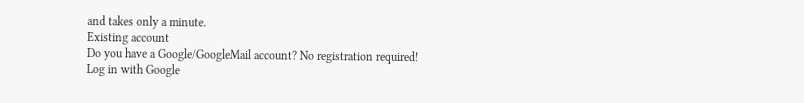and takes only a minute.
Existing account
Do you have a Google/GoogleMail account? No registration required!
Log in with Google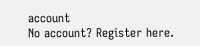account
No account? Register here.